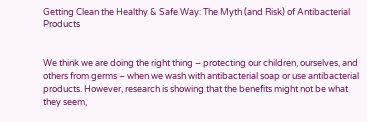Getting Clean the Healthy & Safe Way: The Myth (and Risk) of Antibacterial Products


We think we are doing the right thing – protecting our children, ourselves, and others from germs – when we wash with antibacterial soap or use antibacterial products. However, research is showing that the benefits might not be what they seem,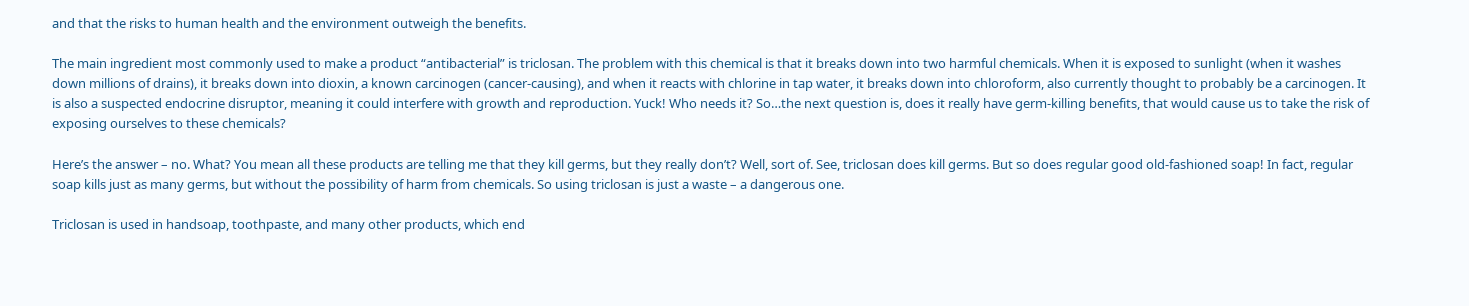and that the risks to human health and the environment outweigh the benefits.

The main ingredient most commonly used to make a product “antibacterial” is triclosan. The problem with this chemical is that it breaks down into two harmful chemicals. When it is exposed to sunlight (when it washes down millions of drains), it breaks down into dioxin, a known carcinogen (cancer-causing), and when it reacts with chlorine in tap water, it breaks down into chloroform, also currently thought to probably be a carcinogen. It is also a suspected endocrine disruptor, meaning it could interfere with growth and reproduction. Yuck! Who needs it? So…the next question is, does it really have germ-killing benefits, that would cause us to take the risk of exposing ourselves to these chemicals?

Here’s the answer – no. What? You mean all these products are telling me that they kill germs, but they really don’t? Well, sort of. See, triclosan does kill germs. But so does regular good old-fashioned soap! In fact, regular soap kills just as many germs, but without the possibility of harm from chemicals. So using triclosan is just a waste – a dangerous one.

Triclosan is used in handsoap, toothpaste, and many other products, which end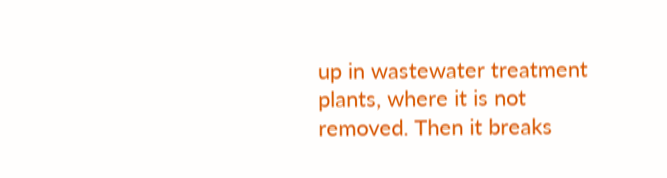up in wastewater treatment plants, where it is not removed. Then it breaks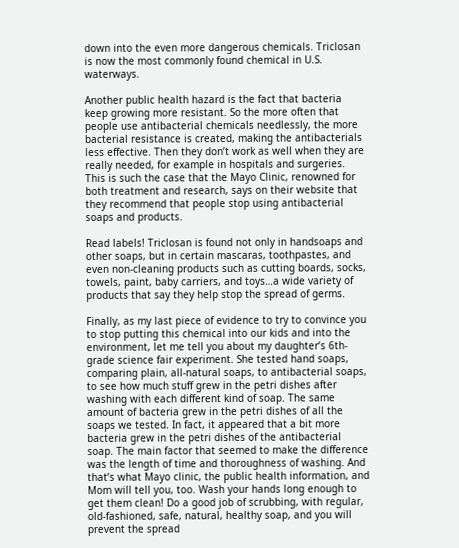down into the even more dangerous chemicals. Triclosan is now the most commonly found chemical in U.S. waterways.

Another public health hazard is the fact that bacteria keep growing more resistant. So the more often that people use antibacterial chemicals needlessly, the more bacterial resistance is created, making the antibacterials less effective. Then they don’t work as well when they are really needed, for example in hospitals and surgeries. This is such the case that the Mayo Clinic, renowned for both treatment and research, says on their website that they recommend that people stop using antibacterial soaps and products.

Read labels! Triclosan is found not only in handsoaps and other soaps, but in certain mascaras, toothpastes, and even non-cleaning products such as cutting boards, socks, towels, paint, baby carriers, and toys…a wide variety of products that say they help stop the spread of germs.

Finally, as my last piece of evidence to try to convince you to stop putting this chemical into our kids and into the environment, let me tell you about my daughter’s 6th-grade science fair experiment. She tested hand soaps, comparing plain, all-natural soaps, to antibacterial soaps, to see how much stuff grew in the petri dishes after washing with each different kind of soap. The same amount of bacteria grew in the petri dishes of all the soaps we tested. In fact, it appeared that a bit more bacteria grew in the petri dishes of the antibacterial soap. The main factor that seemed to make the difference was the length of time and thoroughness of washing. And that’s what Mayo clinic, the public health information, and Mom will tell you, too. Wash your hands long enough to get them clean! Do a good job of scrubbing, with regular, old-fashioned, safe, natural, healthy soap, and you will prevent the spread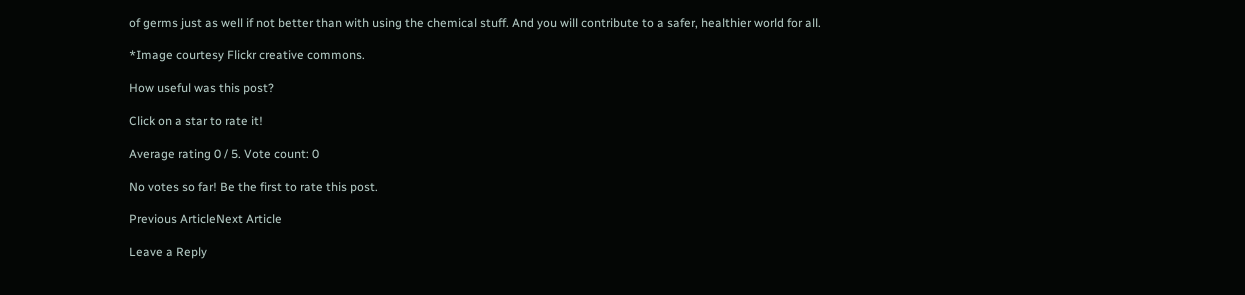of germs just as well if not better than with using the chemical stuff. And you will contribute to a safer, healthier world for all.

*Image courtesy Flickr creative commons.

How useful was this post?

Click on a star to rate it!

Average rating 0 / 5. Vote count: 0

No votes so far! Be the first to rate this post.

Previous ArticleNext Article

Leave a Reply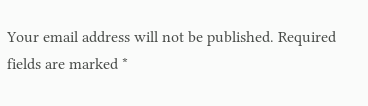Your email address will not be published. Required fields are marked *